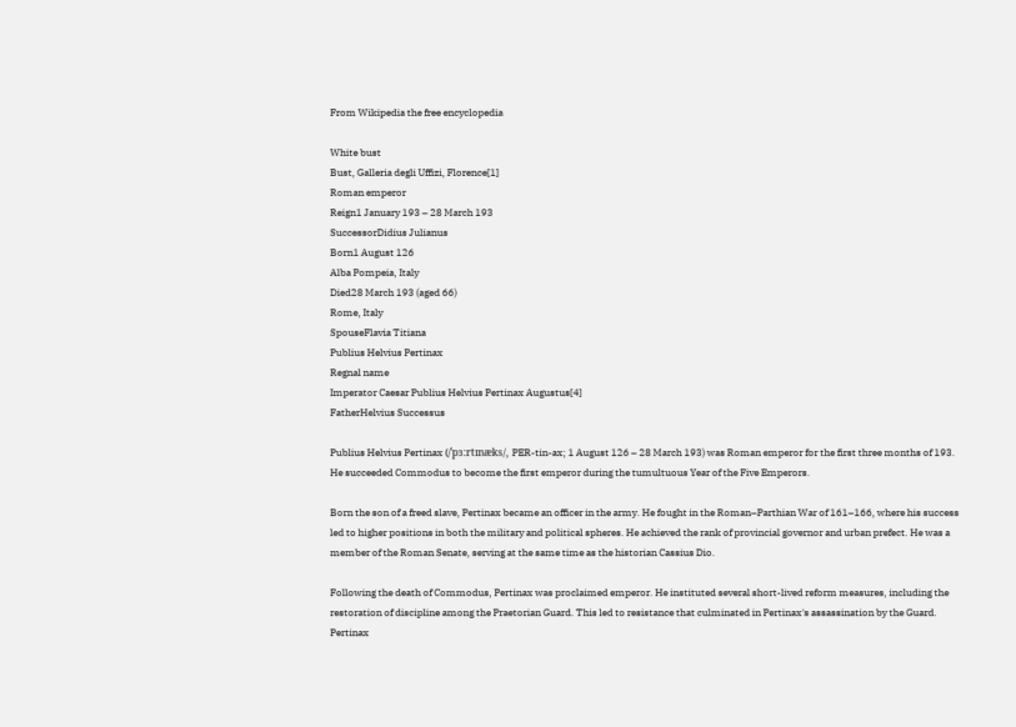From Wikipedia the free encyclopedia

White bust
Bust, Galleria degli Uffizi, Florence[1]
Roman emperor
Reign1 January 193 – 28 March 193
SuccessorDidius Julianus
Born1 August 126
Alba Pompeia, Italy
Died28 March 193 (aged 66)
Rome, Italy
SpouseFlavia Titiana
Publius Helvius Pertinax
Regnal name
Imperator Caesar Publius Helvius Pertinax Augustus[4]
FatherHelvius Successus

Publius Helvius Pertinax (/ˈpɜːrtɪnæks/, PER-tin-ax; 1 August 126 – 28 March 193) was Roman emperor for the first three months of 193. He succeeded Commodus to become the first emperor during the tumultuous Year of the Five Emperors.

Born the son of a freed slave, Pertinax became an officer in the army. He fought in the Roman–Parthian War of 161–166, where his success led to higher positions in both the military and political spheres. He achieved the rank of provincial governor and urban prefect. He was a member of the Roman Senate, serving at the same time as the historian Cassius Dio.

Following the death of Commodus, Pertinax was proclaimed emperor. He instituted several short-lived reform measures, including the restoration of discipline among the Praetorian Guard. This led to resistance that culminated in Pertinax's assassination by the Guard. Pertinax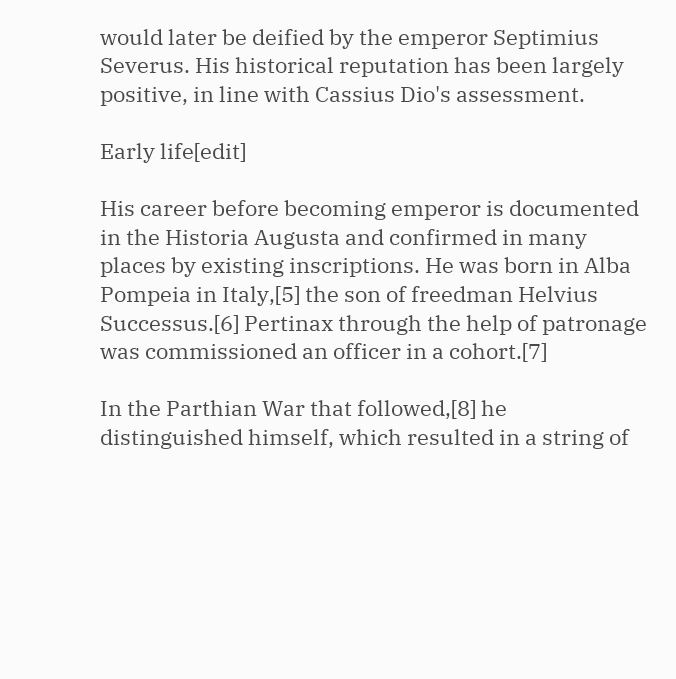would later be deified by the emperor Septimius Severus. His historical reputation has been largely positive, in line with Cassius Dio's assessment.

Early life[edit]

His career before becoming emperor is documented in the Historia Augusta and confirmed in many places by existing inscriptions. He was born in Alba Pompeia in Italy,[5] the son of freedman Helvius Successus.[6] Pertinax through the help of patronage was commissioned an officer in a cohort.[7]

In the Parthian War that followed,[8] he distinguished himself, which resulted in a string of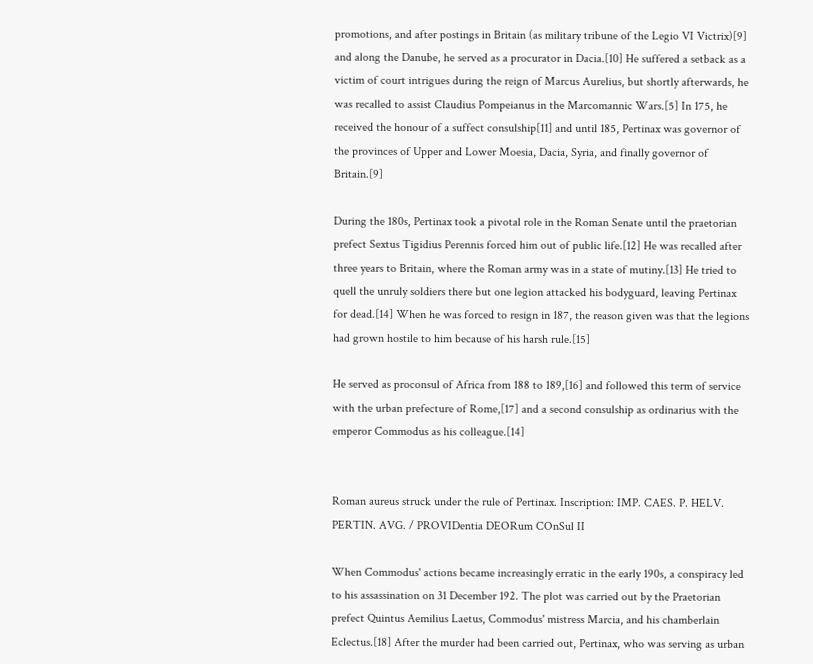promotions, and after postings in Britain (as military tribune of the Legio VI Victrix)[9] and along the Danube, he served as a procurator in Dacia.[10] He suffered a setback as a victim of court intrigues during the reign of Marcus Aurelius, but shortly afterwards, he was recalled to assist Claudius Pompeianus in the Marcomannic Wars.[5] In 175, he received the honour of a suffect consulship[11] and until 185, Pertinax was governor of the provinces of Upper and Lower Moesia, Dacia, Syria, and finally governor of Britain.[9]

During the 180s, Pertinax took a pivotal role in the Roman Senate until the praetorian prefect Sextus Tigidius Perennis forced him out of public life.[12] He was recalled after three years to Britain, where the Roman army was in a state of mutiny.[13] He tried to quell the unruly soldiers there but one legion attacked his bodyguard, leaving Pertinax for dead.[14] When he was forced to resign in 187, the reason given was that the legions had grown hostile to him because of his harsh rule.[15]

He served as proconsul of Africa from 188 to 189,[16] and followed this term of service with the urban prefecture of Rome,[17] and a second consulship as ordinarius with the emperor Commodus as his colleague.[14]


Roman aureus struck under the rule of Pertinax. Inscription: IMP. CAES. P. HELV. PERTIN. AVG. / PROVIDentia DEORum COnSul II

When Commodus' actions became increasingly erratic in the early 190s, a conspiracy led to his assassination on 31 December 192. The plot was carried out by the Praetorian prefect Quintus Aemilius Laetus, Commodus' mistress Marcia, and his chamberlain Eclectus.[18] After the murder had been carried out, Pertinax, who was serving as urban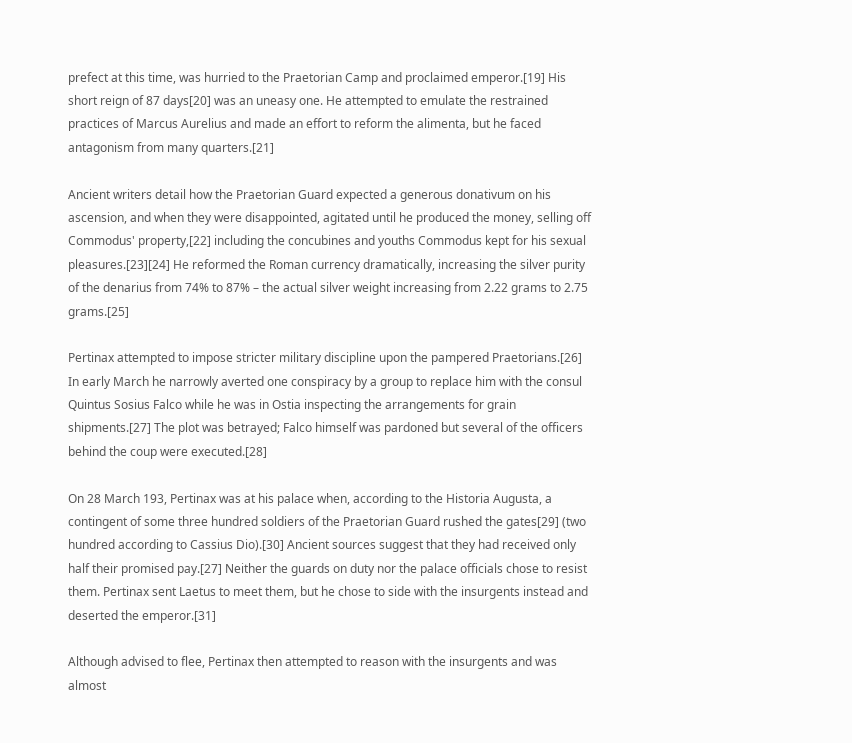prefect at this time, was hurried to the Praetorian Camp and proclaimed emperor.[19] His short reign of 87 days[20] was an uneasy one. He attempted to emulate the restrained practices of Marcus Aurelius and made an effort to reform the alimenta, but he faced antagonism from many quarters.[21]

Ancient writers detail how the Praetorian Guard expected a generous donativum on his ascension, and when they were disappointed, agitated until he produced the money, selling off Commodus' property,[22] including the concubines and youths Commodus kept for his sexual pleasures.[23][24] He reformed the Roman currency dramatically, increasing the silver purity of the denarius from 74% to 87% – the actual silver weight increasing from 2.22 grams to 2.75 grams.[25]

Pertinax attempted to impose stricter military discipline upon the pampered Praetorians.[26] In early March he narrowly averted one conspiracy by a group to replace him with the consul Quintus Sosius Falco while he was in Ostia inspecting the arrangements for grain shipments.[27] The plot was betrayed; Falco himself was pardoned but several of the officers behind the coup were executed.[28]

On 28 March 193, Pertinax was at his palace when, according to the Historia Augusta, a contingent of some three hundred soldiers of the Praetorian Guard rushed the gates[29] (two hundred according to Cassius Dio).[30] Ancient sources suggest that they had received only half their promised pay.[27] Neither the guards on duty nor the palace officials chose to resist them. Pertinax sent Laetus to meet them, but he chose to side with the insurgents instead and deserted the emperor.[31]

Although advised to flee, Pertinax then attempted to reason with the insurgents and was almost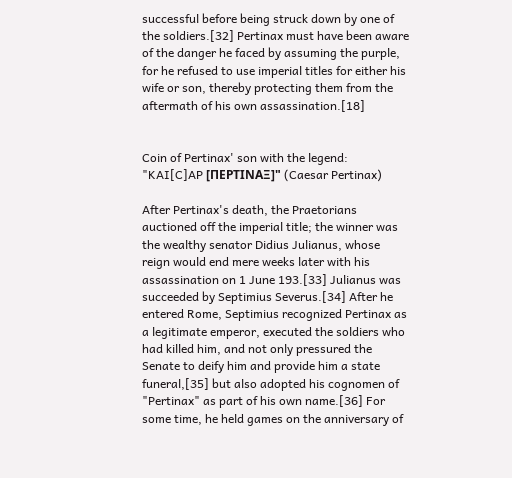successful before being struck down by one of the soldiers.[32] Pertinax must have been aware of the danger he faced by assuming the purple, for he refused to use imperial titles for either his wife or son, thereby protecting them from the aftermath of his own assassination.[18]


Coin of Pertinax' son with the legend: "KAI[C]AP [ΠΕΡΤΙΝΑΞ]" (Caesar Pertinax)

After Pertinax's death, the Praetorians auctioned off the imperial title; the winner was the wealthy senator Didius Julianus, whose reign would end mere weeks later with his assassination on 1 June 193.[33] Julianus was succeeded by Septimius Severus.[34] After he entered Rome, Septimius recognized Pertinax as a legitimate emperor, executed the soldiers who had killed him, and not only pressured the Senate to deify him and provide him a state funeral,[35] but also adopted his cognomen of "Pertinax" as part of his own name.[36] For some time, he held games on the anniversary of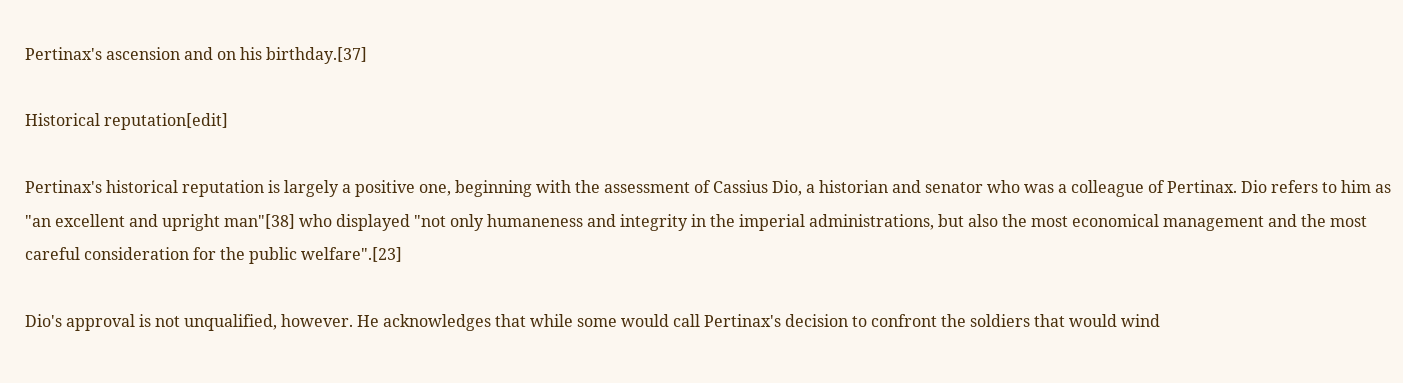Pertinax's ascension and on his birthday.[37]

Historical reputation[edit]

Pertinax's historical reputation is largely a positive one, beginning with the assessment of Cassius Dio, a historian and senator who was a colleague of Pertinax. Dio refers to him as "an excellent and upright man"[38] who displayed "not only humaneness and integrity in the imperial administrations, but also the most economical management and the most careful consideration for the public welfare".[23]

Dio's approval is not unqualified, however. He acknowledges that while some would call Pertinax's decision to confront the soldiers that would wind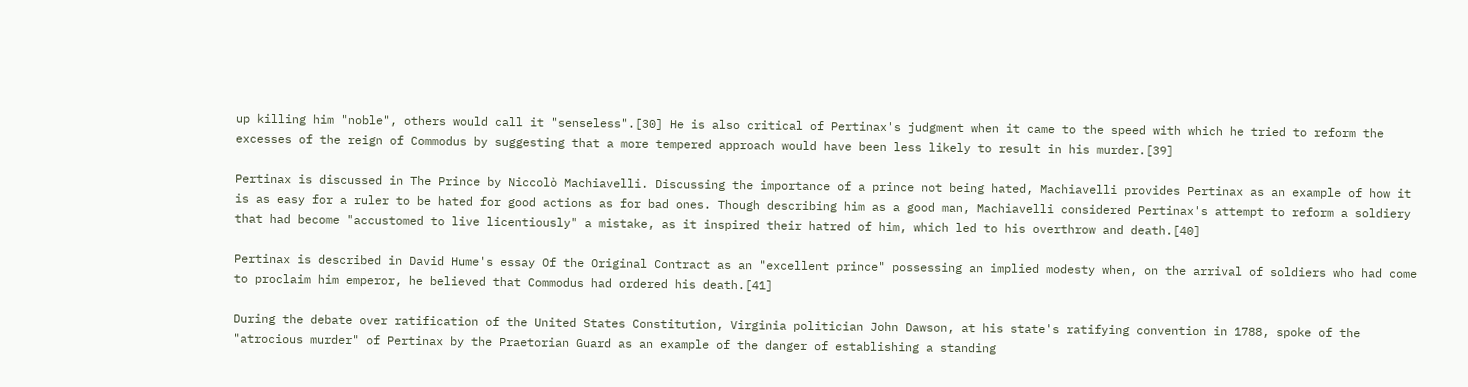up killing him "noble", others would call it "senseless".[30] He is also critical of Pertinax's judgment when it came to the speed with which he tried to reform the excesses of the reign of Commodus by suggesting that a more tempered approach would have been less likely to result in his murder.[39]

Pertinax is discussed in The Prince by Niccolò Machiavelli. Discussing the importance of a prince not being hated, Machiavelli provides Pertinax as an example of how it is as easy for a ruler to be hated for good actions as for bad ones. Though describing him as a good man, Machiavelli considered Pertinax's attempt to reform a soldiery that had become "accustomed to live licentiously" a mistake, as it inspired their hatred of him, which led to his overthrow and death.[40]

Pertinax is described in David Hume's essay Of the Original Contract as an "excellent prince" possessing an implied modesty when, on the arrival of soldiers who had come to proclaim him emperor, he believed that Commodus had ordered his death.[41]

During the debate over ratification of the United States Constitution, Virginia politician John Dawson, at his state's ratifying convention in 1788, spoke of the "atrocious murder" of Pertinax by the Praetorian Guard as an example of the danger of establishing a standing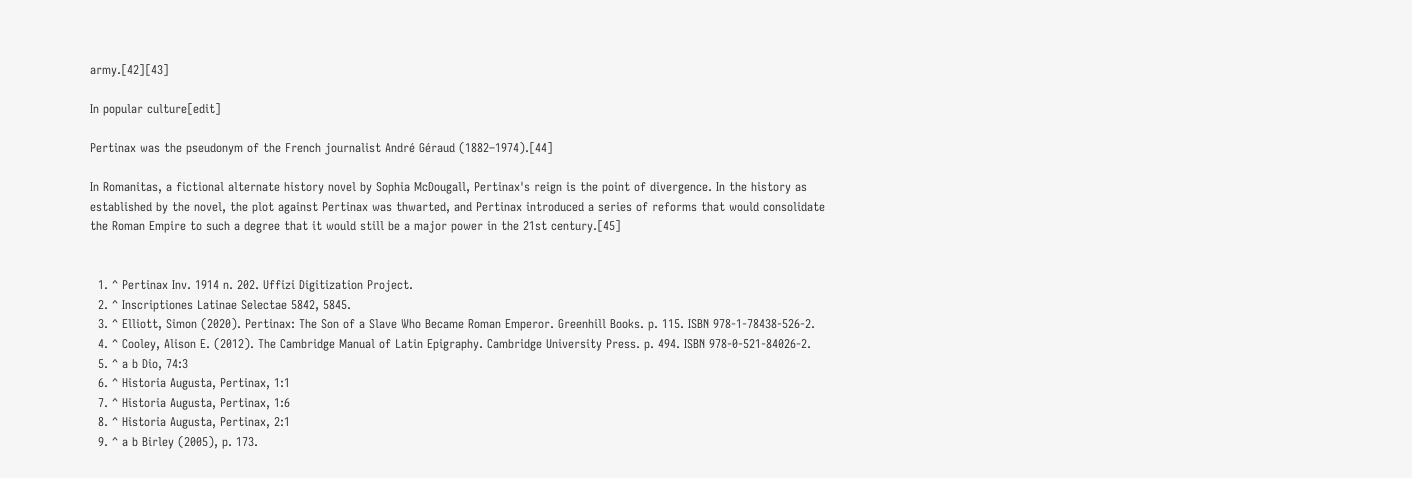army.[42][43]

In popular culture[edit]

Pertinax was the pseudonym of the French journalist André Géraud (1882–1974).[44]

In Romanitas, a fictional alternate history novel by Sophia McDougall, Pertinax's reign is the point of divergence. In the history as established by the novel, the plot against Pertinax was thwarted, and Pertinax introduced a series of reforms that would consolidate the Roman Empire to such a degree that it would still be a major power in the 21st century.[45]


  1. ^ Pertinax Inv. 1914 n. 202. Uffizi Digitization Project.
  2. ^ Inscriptiones Latinae Selectae 5842, 5845.
  3. ^ Elliott, Simon (2020). Pertinax: The Son of a Slave Who Became Roman Emperor. Greenhill Books. p. 115. ISBN 978-1-78438-526-2.
  4. ^ Cooley, Alison E. (2012). The Cambridge Manual of Latin Epigraphy. Cambridge University Press. p. 494. ISBN 978-0-521-84026-2.
  5. ^ a b Dio, 74:3
  6. ^ Historia Augusta, Pertinax, 1:1
  7. ^ Historia Augusta, Pertinax, 1:6
  8. ^ Historia Augusta, Pertinax, 2:1
  9. ^ a b Birley (2005), p. 173.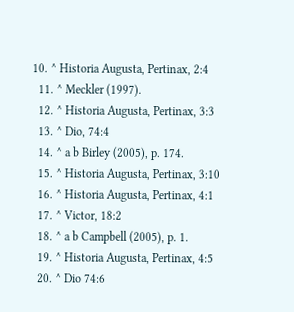10. ^ Historia Augusta, Pertinax, 2:4
  11. ^ Meckler (1997).
  12. ^ Historia Augusta, Pertinax, 3:3
  13. ^ Dio, 74:4
  14. ^ a b Birley (2005), p. 174.
  15. ^ Historia Augusta, Pertinax, 3:10
  16. ^ Historia Augusta, Pertinax, 4:1
  17. ^ Victor, 18:2
  18. ^ a b Campbell (2005), p. 1.
  19. ^ Historia Augusta, Pertinax, 4:5
  20. ^ Dio 74:6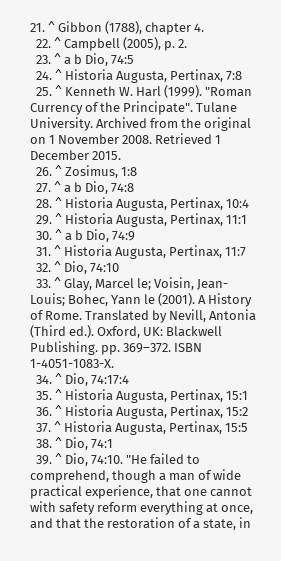21. ^ Gibbon (1788), chapter 4.
  22. ^ Campbell (2005), p. 2.
  23. ^ a b Dio, 74:5
  24. ^ Historia Augusta, Pertinax, 7:8
  25. ^ Kenneth W. Harl (1999). "Roman Currency of the Principate". Tulane University. Archived from the original on 1 November 2008. Retrieved 1 December 2015.
  26. ^ Zosimus, 1:8
  27. ^ a b Dio, 74:8
  28. ^ Historia Augusta, Pertinax, 10:4
  29. ^ Historia Augusta, Pertinax, 11:1
  30. ^ a b Dio, 74:9
  31. ^ Historia Augusta, Pertinax, 11:7
  32. ^ Dio, 74:10
  33. ^ Glay, Marcel le; Voisin, Jean-Louis; Bohec, Yann le (2001). A History of Rome. Translated by Nevill, Antonia (Third ed.). Oxford, UK: Blackwell Publishing. pp. 369–372. ISBN 1-4051-1083-X.
  34. ^ Dio, 74:17:4
  35. ^ Historia Augusta, Pertinax, 15:1
  36. ^ Historia Augusta, Pertinax, 15:2
  37. ^ Historia Augusta, Pertinax, 15:5
  38. ^ Dio, 74:1
  39. ^ Dio, 74:10. "He failed to comprehend, though a man of wide practical experience, that one cannot with safety reform everything at once, and that the restoration of a state, in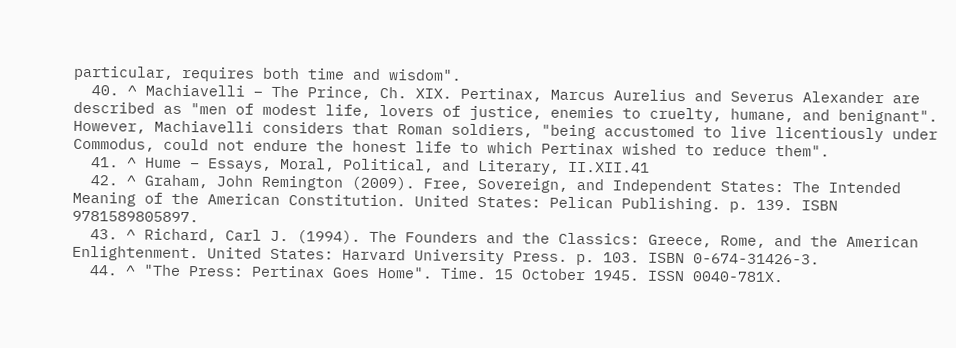particular, requires both time and wisdom".
  40. ^ Machiavelli – The Prince, Ch. XIX. Pertinax, Marcus Aurelius and Severus Alexander are described as "men of modest life, lovers of justice, enemies to cruelty, humane, and benignant". However, Machiavelli considers that Roman soldiers, "being accustomed to live licentiously under Commodus, could not endure the honest life to which Pertinax wished to reduce them".
  41. ^ Hume – Essays, Moral, Political, and Literary, II.XII.41
  42. ^ Graham, John Remington (2009). Free, Sovereign, and Independent States: The Intended Meaning of the American Constitution. United States: Pelican Publishing. p. 139. ISBN 9781589805897.
  43. ^ Richard, Carl J. (1994). The Founders and the Classics: Greece, Rome, and the American Enlightenment. United States: Harvard University Press. p. 103. ISBN 0-674-31426-3.
  44. ^ "The Press: Pertinax Goes Home". Time. 15 October 1945. ISSN 0040-781X.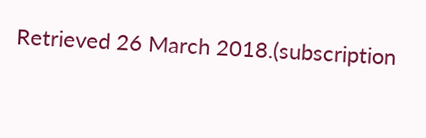Retrieved 26 March 2018.(subscription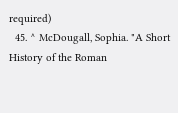required)
  45. ^ McDougall, Sophia. "A Short History of the Roman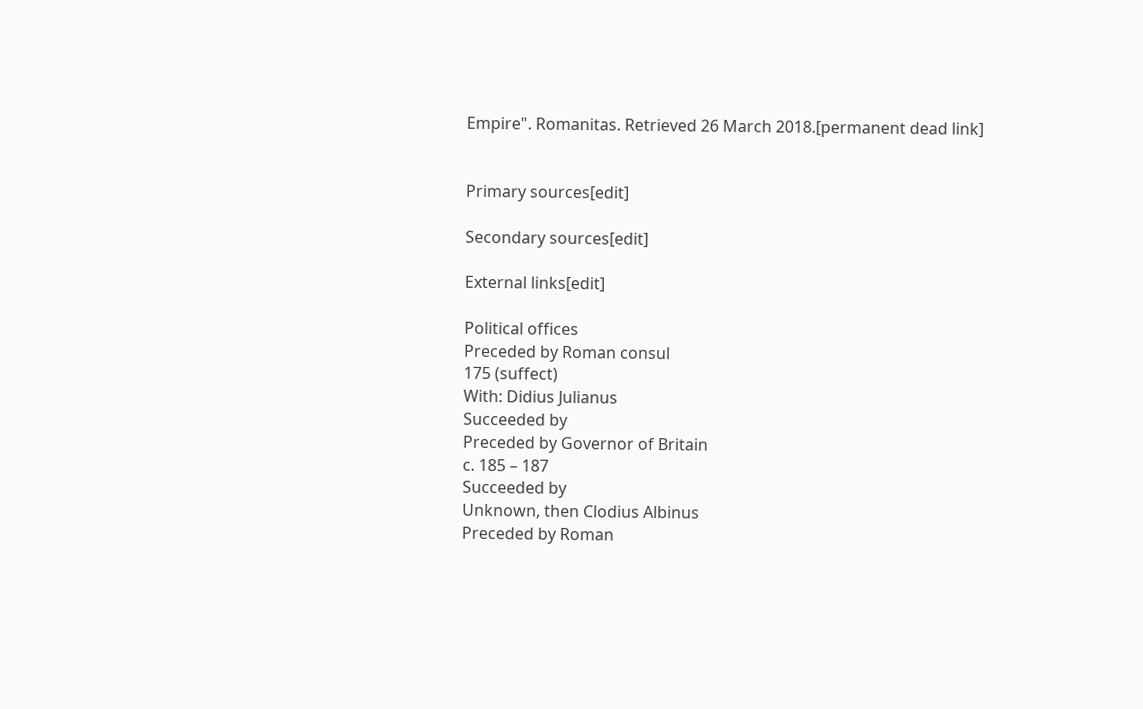Empire". Romanitas. Retrieved 26 March 2018.[permanent dead link]


Primary sources[edit]

Secondary sources[edit]

External links[edit]

Political offices
Preceded by Roman consul
175 (suffect)
With: Didius Julianus
Succeeded by
Preceded by Governor of Britain
c. 185 – 187
Succeeded by
Unknown, then Clodius Albinus
Preceded by Roman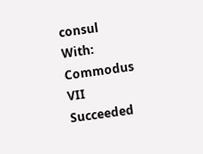consul
With: Commodus VII
Succeeded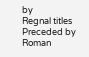by
Regnal titles
Preceded by Roman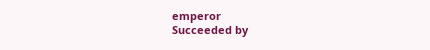emperor
Succeeded by